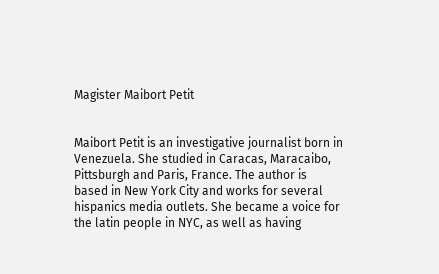Magister Maibort Petit


Maibort Petit is an investigative journalist born in Venezuela. She studied in Caracas, Maracaibo, Pittsburgh and Paris, France. The author is based in New York City and works for several hispanics media outlets. She became a voice for the latin people in NYC, as well as having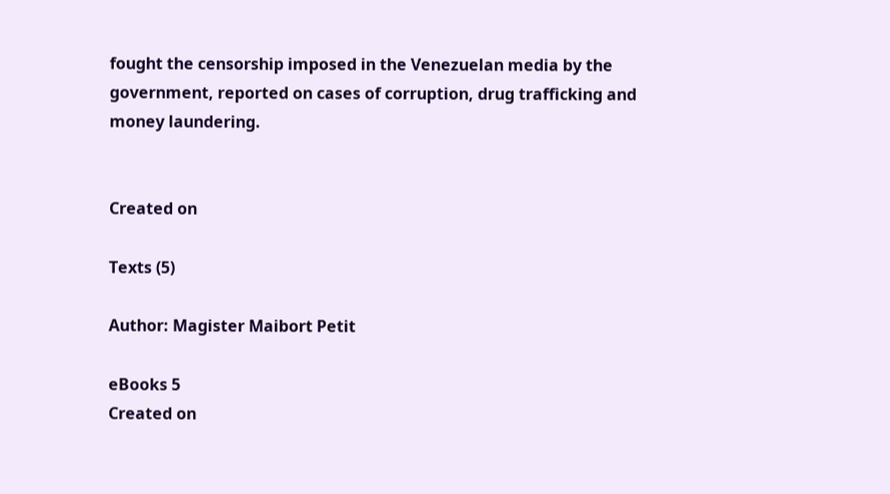fought the censorship imposed in the Venezuelan media by the government, reported on cases of corruption, drug trafficking and money laundering.


Created on

Texts (5)

Author: Magister Maibort Petit

eBooks 5
Created on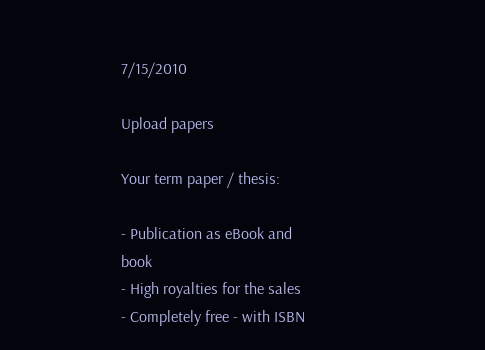7/15/2010

Upload papers

Your term paper / thesis:

- Publication as eBook and book
- High royalties for the sales
- Completely free - with ISBN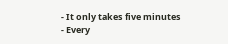- It only takes five minutes
- Every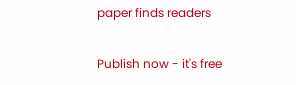paper finds readers

Publish now - it's free